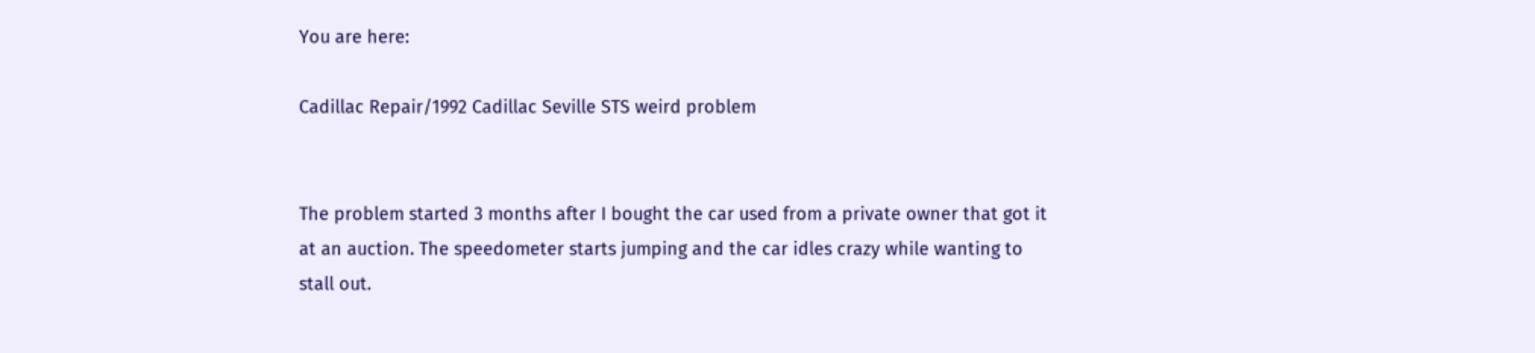You are here:

Cadillac Repair/1992 Cadillac Seville STS weird problem


The problem started 3 months after I bought the car used from a private owner that got it at an auction. The speedometer starts jumping and the car idles crazy while wanting to stall out.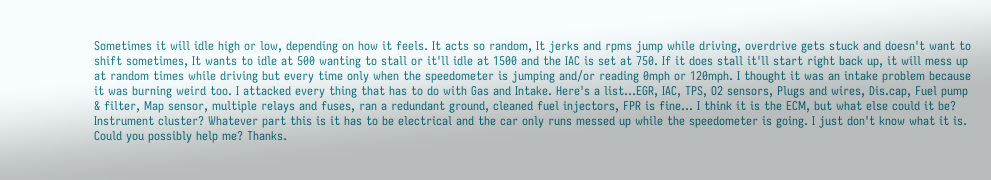Sometimes it will idle high or low, depending on how it feels. It acts so random, It jerks and rpms jump while driving, overdrive gets stuck and doesn't want to shift sometimes, It wants to idle at 500 wanting to stall or it'll idle at 1500 and the IAC is set at 750. If it does stall it'll start right back up, it will mess up at random times while driving but every time only when the speedometer is jumping and/or reading 0mph or 120mph. I thought it was an intake problem because it was burning weird too. I attacked every thing that has to do with Gas and Intake. Here's a list...EGR, IAC, TPS, O2 sensors, Plugs and wires, Dis.cap, Fuel pump & filter, Map sensor, multiple relays and fuses, ran a redundant ground, cleaned fuel injectors, FPR is fine... I think it is the ECM, but what else could it be? Instrument cluster? Whatever part this is it has to be electrical and the car only runs messed up while the speedometer is going. I just don't know what it is. Could you possibly help me? Thanks.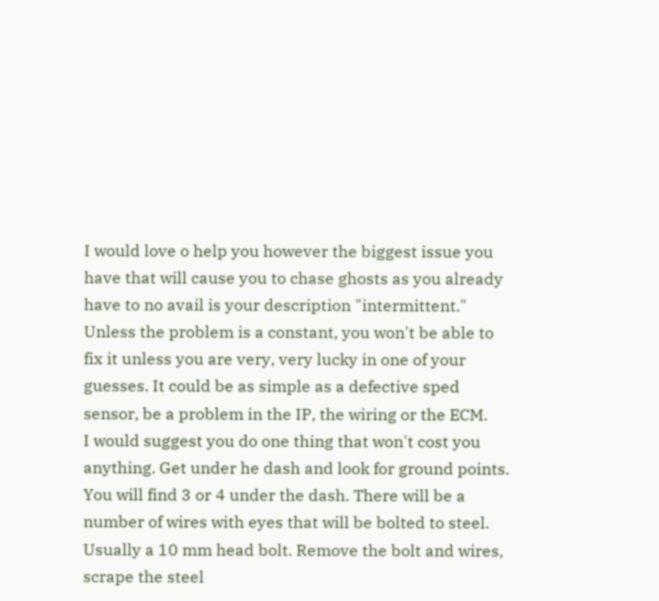I would love o help you however the biggest issue you have that will cause you to chase ghosts as you already have to no avail is your description "intermittent." Unless the problem is a constant, you won't be able to fix it unless you are very, very lucky in one of your guesses. It could be as simple as a defective sped sensor, be a problem in the IP, the wiring or the ECM.
I would suggest you do one thing that won't cost you anything. Get under he dash and look for ground points. You will find 3 or 4 under the dash. There will be a number of wires with eyes that will be bolted to steel. Usually a 10 mm head bolt. Remove the bolt and wires, scrape the steel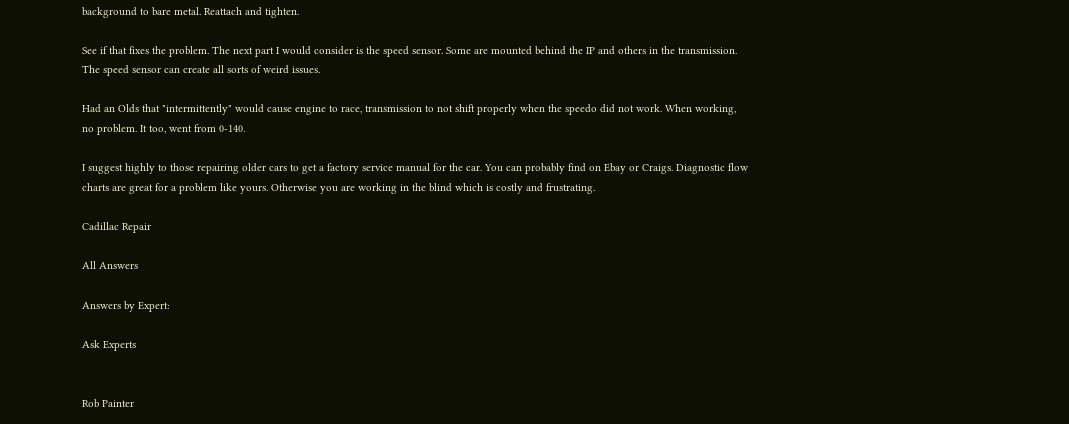background to bare metal. Reattach and tighten.

See if that fixes the problem. The next part I would consider is the speed sensor. Some are mounted behind the IP and others in the transmission. The speed sensor can create all sorts of weird issues.

Had an Olds that "intermittently" would cause engine to race, transmission to not shift properly when the speedo did not work. When working, no problem. It too, went from 0-140.

I suggest highly to those repairing older cars to get a factory service manual for the car. You can probably find on Ebay or Craigs. Diagnostic flow charts are great for a problem like yours. Otherwise you are working in the blind which is costly and frustrating.

Cadillac Repair

All Answers

Answers by Expert:

Ask Experts


Rob Painter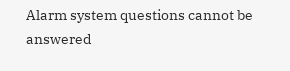Alarm system questions cannot be answered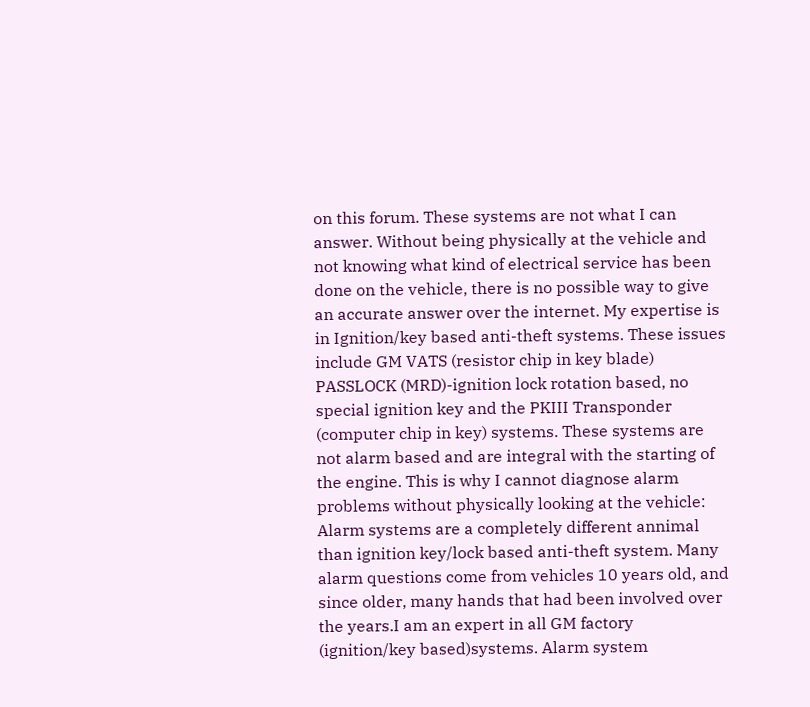on this forum. These systems are not what I can answer. Without being physically at the vehicle and not knowing what kind of electrical service has been done on the vehicle, there is no possible way to give an accurate answer over the internet. My expertise is in Ignition/key based anti-theft systems. These issues include GM VATS (resistor chip in key blade) PASSLOCK (MRD)-ignition lock rotation based, no special ignition key and the PKIII Transponder (computer chip in key) systems. These systems are not alarm based and are integral with the starting of the engine. This is why I cannot diagnose alarm problems without physically looking at the vehicle: Alarm systems are a completely different annimal than ignition key/lock based anti-theft system. Many alarm questions come from vehicles 10 years old, and since older, many hands that had been involved over the years.I am an expert in all GM factory (ignition/key based)systems. Alarm system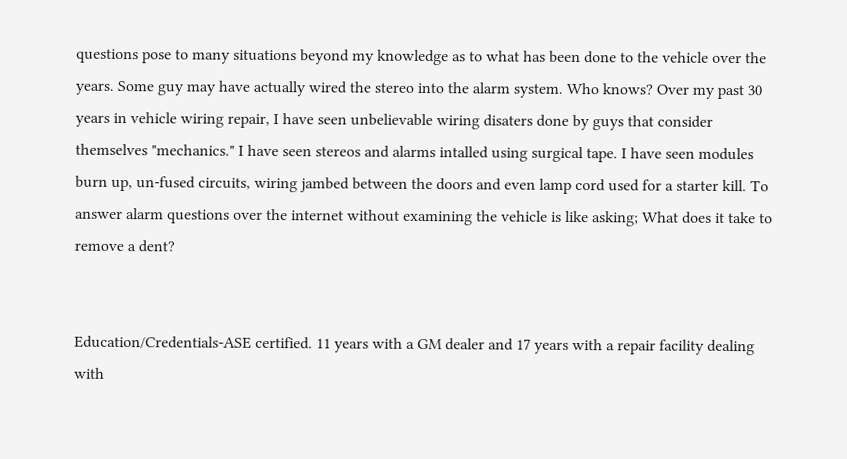questions pose to many situations beyond my knowledge as to what has been done to the vehicle over the years. Some guy may have actually wired the stereo into the alarm system. Who knows? Over my past 30 years in vehicle wiring repair, I have seen unbelievable wiring disaters done by guys that consider themselves "mechanics." I have seen stereos and alarms intalled using surgical tape. I have seen modules burn up, un-fused circuits, wiring jambed between the doors and even lamp cord used for a starter kill. To answer alarm questions over the internet without examining the vehicle is like asking; What does it take to remove a dent?


Education/Credentials-ASE certified. 11 years with a GM dealer and 17 years with a repair facility dealing with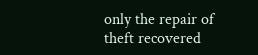only the repair of theft recovered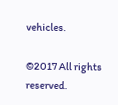vehicles.

©2017 All rights reserved.